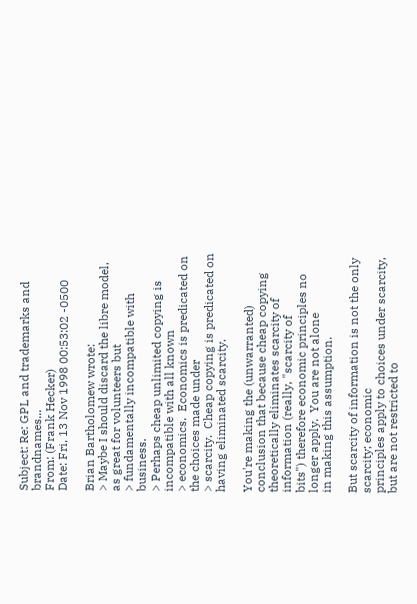Subject: Re: GPL and trademarks and brandnames...
From: (Frank Hecker)
Date: Fri, 13 Nov 1998 00:53:02 -0500

Brian Bartholomew wrote:
> Maybe I should discard the libre model, as great for volunteers but
> fundamentally incompatible with business.
> Perhaps cheap unlimited copying is incompatible with all known
> economics.  Economics is predicated on the choices made under
> scarcity.  Cheap copying is predicated on having eliminated scarcity.

You're making the (unwarranted) conclusion that because cheap copying
theoretically eliminates scarcity of information (really, "scarcity of
bits") therefore economic principles no longer apply.  You are not alone
in making this assumption.

But scarcity of information is not the only scarcity; economic
principles apply to choices under scarcity, but are not restricted to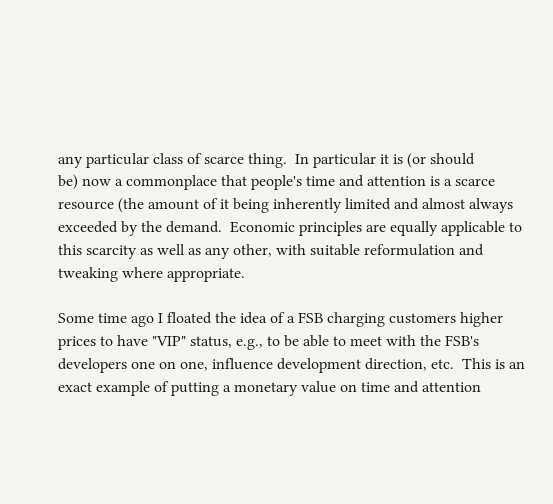any particular class of scarce thing.  In particular it is (or should
be) now a commonplace that people's time and attention is a scarce
resource (the amount of it being inherently limited and almost always
exceeded by the demand.  Economic principles are equally applicable to
this scarcity as well as any other, with suitable reformulation and
tweaking where appropriate.

Some time ago I floated the idea of a FSB charging customers higher
prices to have "VIP" status, e.g., to be able to meet with the FSB's
developers one on one, influence development direction, etc.  This is an
exact example of putting a monetary value on time and attention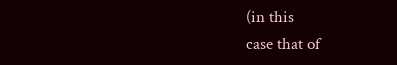(in this
case that of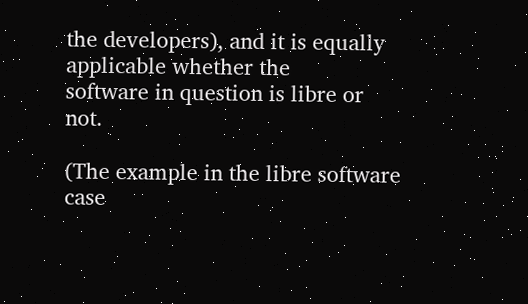the developers), and it is equally applicable whether the
software in question is libre or not.

(The example in the libre software case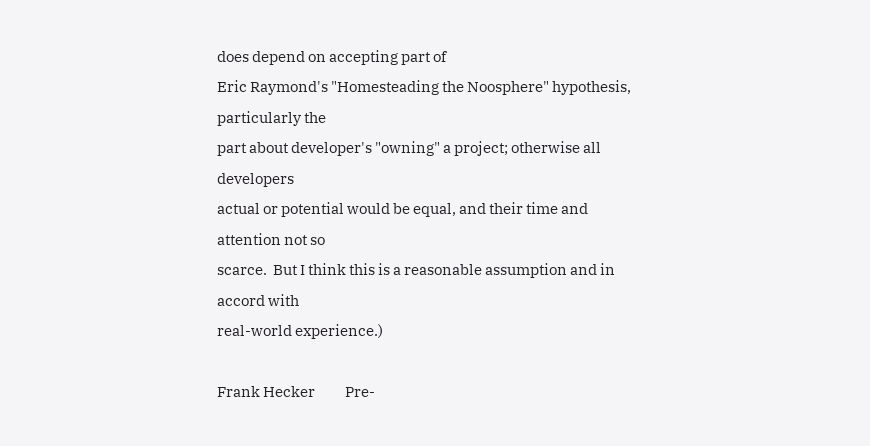does depend on accepting part of
Eric Raymond's "Homesteading the Noosphere" hypothesis, particularly the
part about developer's "owning" a project; otherwise all developers
actual or potential would be equal, and their time and attention not so
scarce.  But I think this is a reasonable assumption and in accord with
real-world experience.)

Frank Hecker          Pre-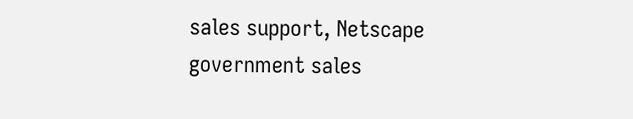sales support, Netscape government sales